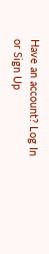Have an account? Log In or Sign Up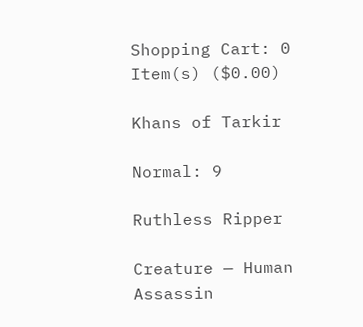Shopping Cart: 0 Item(s) ($0.00)

Khans of Tarkir

Normal: 9

Ruthless Ripper

Creature — Human Assassin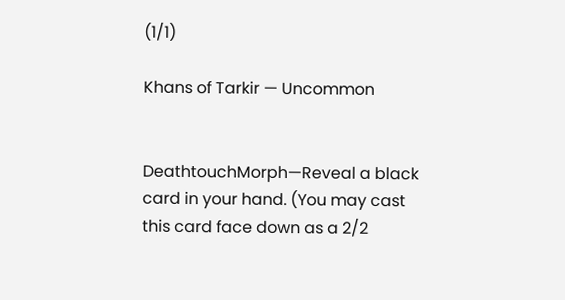(1/1)

Khans of Tarkir — Uncommon


DeathtouchMorph—Reveal a black card in your hand. (You may cast this card face down as a 2/2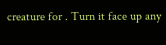creature for . Turn it face up any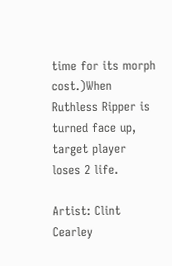time for its morph cost.)When Ruthless Ripper is turned face up, target player loses 2 life.

Artist: Clint Cearley